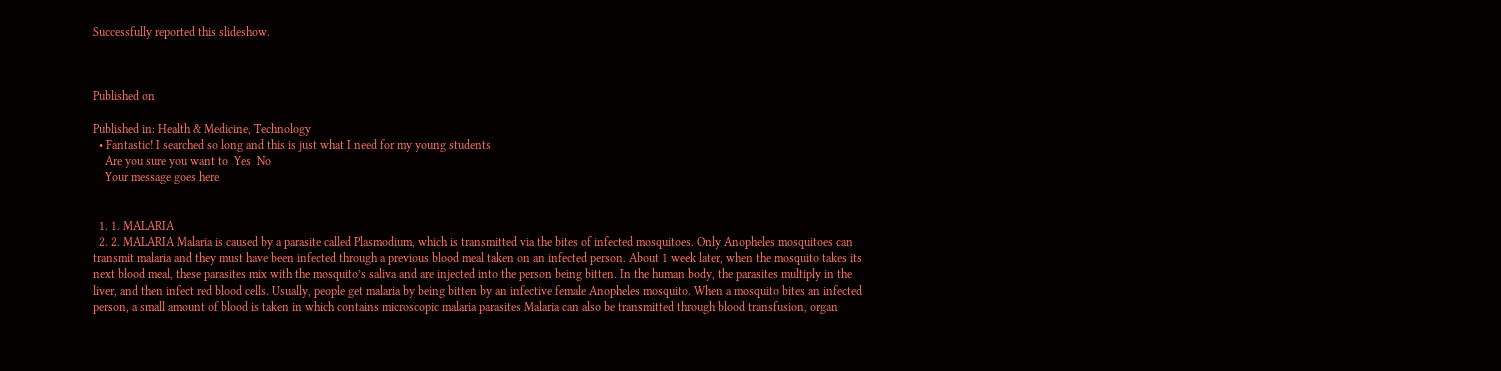Successfully reported this slideshow.



Published on

Published in: Health & Medicine, Technology
  • Fantastic! I searched so long and this is just what I need for my young students
    Are you sure you want to  Yes  No
    Your message goes here


  1. 1. MALARIA
  2. 2. MALARIA Malaria is caused by a parasite called Plasmodium, which is transmitted via the bites of infected mosquitoes. Only Anopheles mosquitoes can transmit malaria and they must have been infected through a previous blood meal taken on an infected person. About 1 week later, when the mosquito takes its next blood meal, these parasites mix with the mosquito’s saliva and are injected into the person being bitten. In the human body, the parasites multiply in the liver, and then infect red blood cells. Usually, people get malaria by being bitten by an infective female Anopheles mosquito. When a mosquito bites an infected person, a small amount of blood is taken in which contains microscopic malaria parasites Malaria can also be transmitted through blood transfusion, organ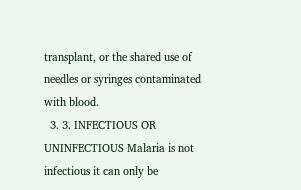transplant, or the shared use of needles or syringes contaminated with blood.
  3. 3. INFECTIOUS OR UNINFECTIOUS Malaria is not infectious it can only be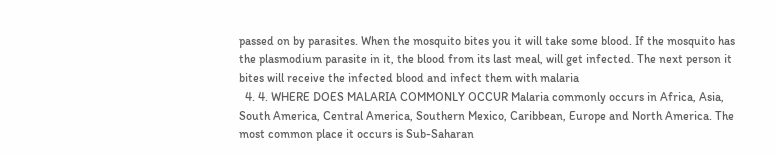passed on by parasites. When the mosquito bites you it will take some blood. If the mosquito has the plasmodium parasite in it, the blood from its last meal, will get infected. The next person it bites will receive the infected blood and infect them with malaria
  4. 4. WHERE DOES MALARIA COMMONLY OCCUR Malaria commonly occurs in Africa, Asia, South America, Central America, Southern Mexico, Caribbean, Europe and North America. The most common place it occurs is Sub-Saharan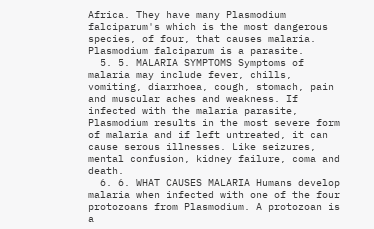Africa. They have many Plasmodium falciparum's which is the most dangerous species, of four, that causes malaria. Plasmodium falciparum is a parasite.
  5. 5. MALARIA SYMPTOMS Symptoms of malaria may include fever, chills, vomiting, diarrhoea, cough, stomach, pain and muscular aches and weakness. If infected with the malaria parasite, Plasmodium results in the most severe form of malaria and if left untreated, it can cause serous illnesses. Like seizures, mental confusion, kidney failure, coma and death.
  6. 6. WHAT CAUSES MALARIA Humans develop malaria when infected with one of the four protozoans from Plasmodium. A protozoan is a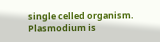single celled organism. Plasmodium is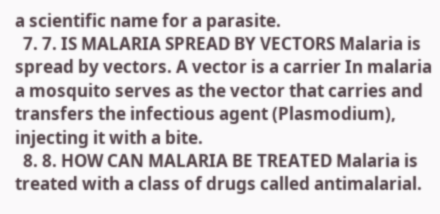a scientific name for a parasite.
  7. 7. IS MALARIA SPREAD BY VECTORS Malaria is spread by vectors. A vector is a carrier In malaria a mosquito serves as the vector that carries and transfers the infectious agent (Plasmodium), injecting it with a bite.
  8. 8. HOW CAN MALARIA BE TREATED Malaria is treated with a class of drugs called antimalarial.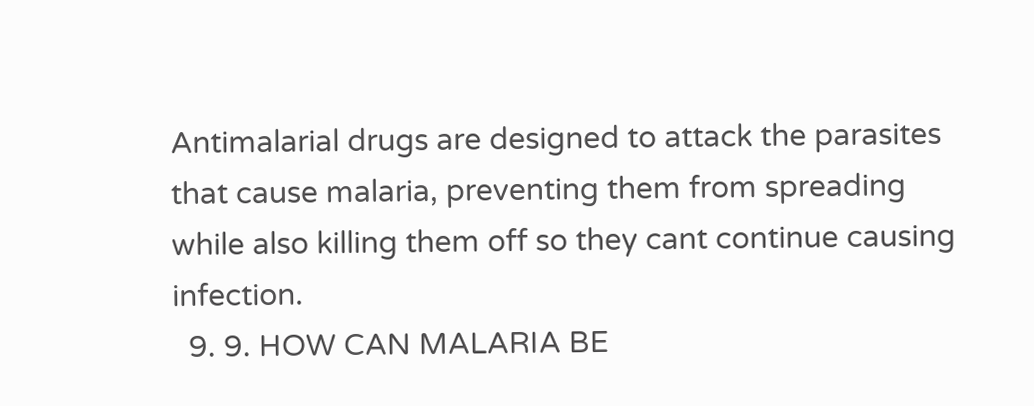Antimalarial drugs are designed to attack the parasites that cause malaria, preventing them from spreading while also killing them off so they cant continue causing infection.
  9. 9. HOW CAN MALARIA BE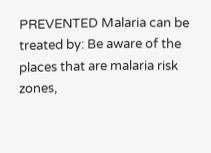PREVENTED Malaria can be treated by: Be aware of the places that are malaria risk zones,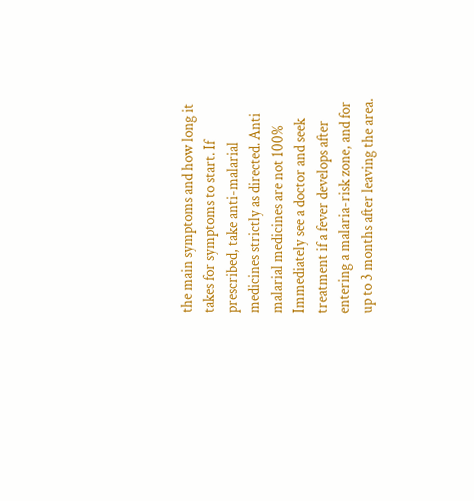the main symptoms and how long it takes for symptoms to start. If prescribed, take anti-malarial medicines strictly as directed. Anti malarial medicines are not 100% Immediately see a doctor and seek treatment if a fever develops after entering a malaria-risk zone, and for up to 3 months after leaving the area.